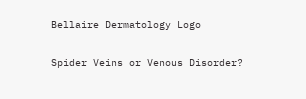Bellaire Dermatology Logo

Spider Veins or Venous Disorder?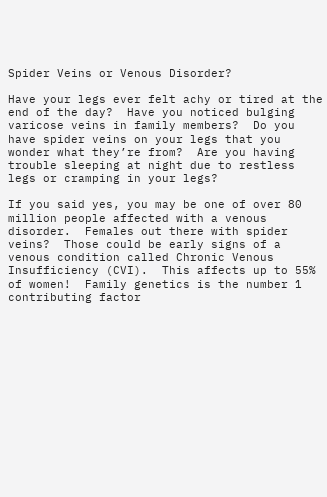Spider Veins or Venous Disorder?

Have your legs ever felt achy or tired at the end of the day?  Have you noticed bulging varicose veins in family members?  Do you have spider veins on your legs that you wonder what they’re from?  Are you having trouble sleeping at night due to restless legs or cramping in your legs?

If you said yes, you may be one of over 80 million people affected with a venous disorder.  Females out there with spider veins?  Those could be early signs of a venous condition called Chronic Venous Insufficiency (CVI).  This affects up to 55% of women!  Family genetics is the number 1 contributing factor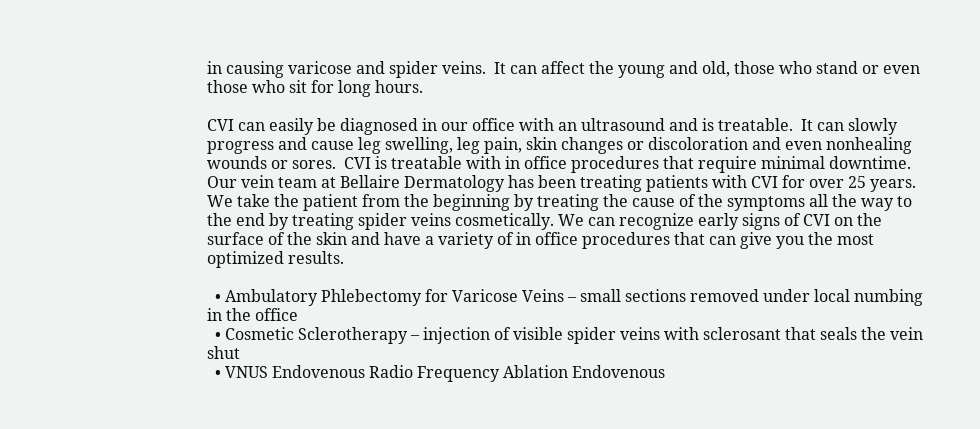in causing varicose and spider veins.  It can affect the young and old, those who stand or even those who sit for long hours.

CVI can easily be diagnosed in our office with an ultrasound and is treatable.  It can slowly progress and cause leg swelling, leg pain, skin changes or discoloration and even nonhealing wounds or sores.  CVI is treatable with in office procedures that require minimal downtime.  Our vein team at Bellaire Dermatology has been treating patients with CVI for over 25 years.  We take the patient from the beginning by treating the cause of the symptoms all the way to the end by treating spider veins cosmetically. We can recognize early signs of CVI on the surface of the skin and have a variety of in office procedures that can give you the most optimized results.

  • Ambulatory Phlebectomy for Varicose Veins – small sections removed under local numbing in the office
  • Cosmetic Sclerotherapy – injection of visible spider veins with sclerosant that seals the vein shut
  • VNUS Endovenous Radio Frequency Ablation Endovenous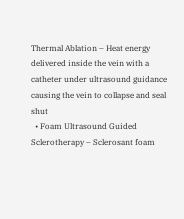Thermal Ablation – Heat energy delivered inside the vein with a catheter under ultrasound guidance causing the vein to collapse and seal shut
  • Foam Ultrasound Guided Sclerotherapy – Sclerosant foam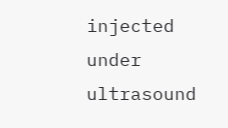injected under ultrasound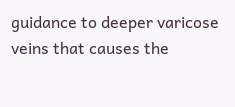guidance to deeper varicose veins that causes the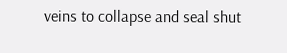veins to collapse and seal shut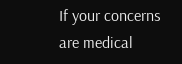If your concerns are medical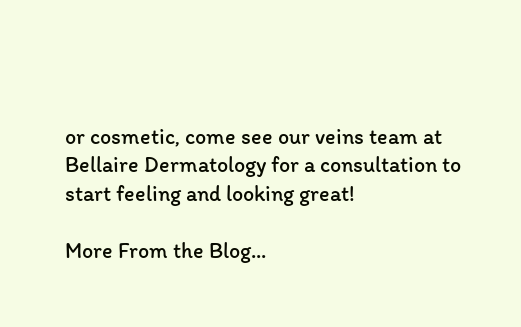or cosmetic, come see our veins team at Bellaire Dermatology for a consultation to start feeling and looking great!

More From the Blog...